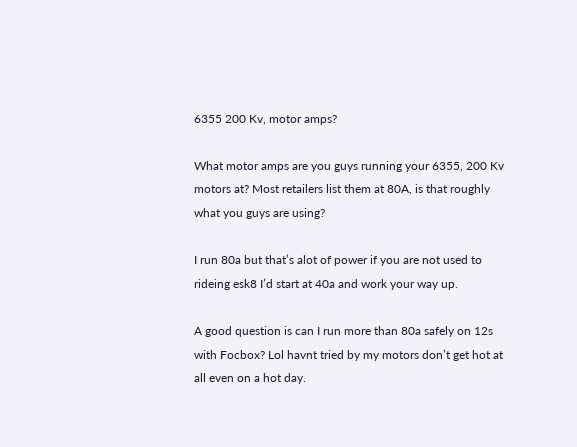6355 200 Kv, motor amps?

What motor amps are you guys running your 6355, 200 Kv motors at? Most retailers list them at 80A, is that roughly what you guys are using?

I run 80a but that’s alot of power if you are not used to rideing esk8 I’d start at 40a and work your way up.

A good question is can I run more than 80a safely on 12s with Focbox? Lol havnt tried by my motors don’t get hot at all even on a hot day.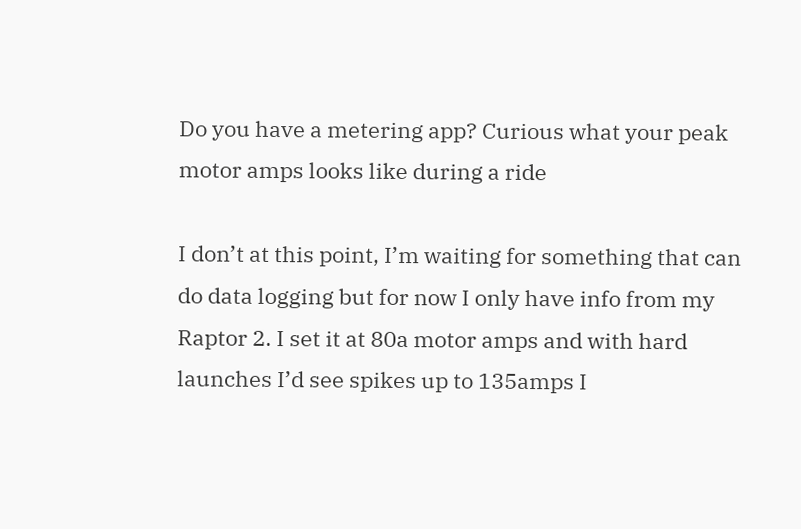Do you have a metering app? Curious what your peak motor amps looks like during a ride

I don’t at this point, I’m waiting for something that can do data logging but for now I only have info from my Raptor 2. I set it at 80a motor amps and with hard launches I’d see spikes up to 135amps I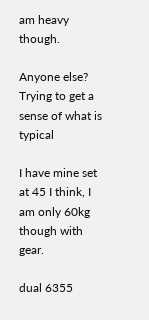am heavy though.

Anyone else? Trying to get a sense of what is typical

I have mine set at 45 I think, I am only 60kg though with gear.

dual 6355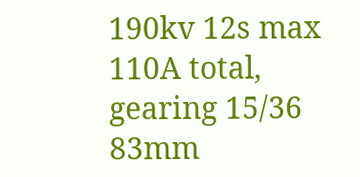190kv 12s max 110A total, gearing 15/36 83mm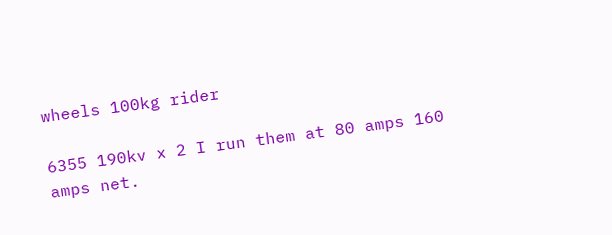wheels 100kg rider

6355 190kv x 2 I run them at 80 amps 160 amps net.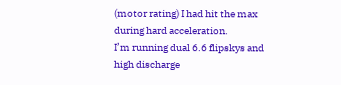(motor rating) I had hit the max during hard acceleration.
I’m running dual 6.6 flipskys and high discharge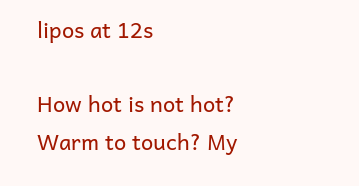lipos at 12s

How hot is not hot? Warm to touch? My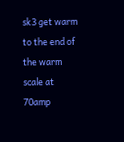sk3 get warm to the end of the warm scale at 70amp